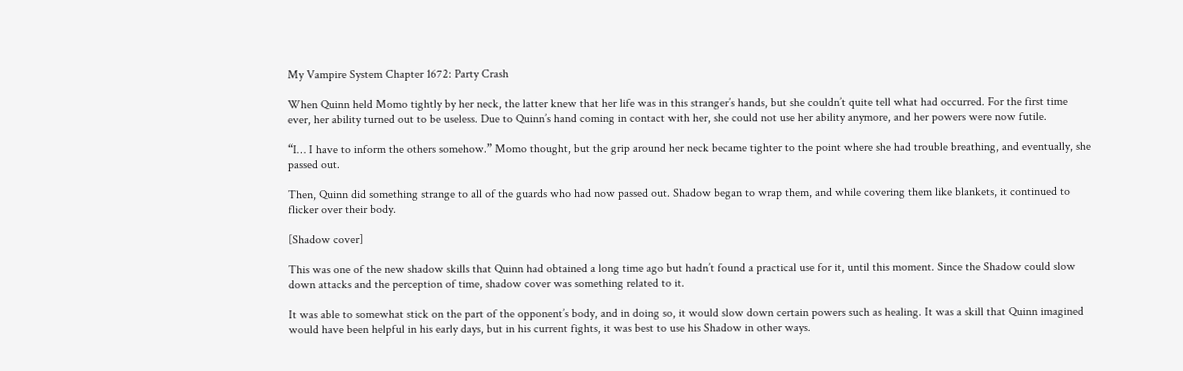My Vampire System Chapter 1672: Party Crash

When Quinn held Momo tightly by her neck, the latter knew that her life was in this stranger’s hands, but she couldn’t quite tell what had occurred. For the first time ever, her ability turned out to be useless. Due to Quinn’s hand coming in contact with her, she could not use her ability anymore, and her powers were now futile.

“I… I have to inform the others somehow.” Momo thought, but the grip around her neck became tighter to the point where she had trouble breathing, and eventually, she passed out.

Then, Quinn did something strange to all of the guards who had now passed out. Shadow began to wrap them, and while covering them like blankets, it continued to flicker over their body.

[Shadow cover]

This was one of the new shadow skills that Quinn had obtained a long time ago but hadn’t found a practical use for it, until this moment. Since the Shadow could slow down attacks and the perception of time, shadow cover was something related to it.

It was able to somewhat stick on the part of the opponent’s body, and in doing so, it would slow down certain powers such as healing. It was a skill that Quinn imagined would have been helpful in his early days, but in his current fights, it was best to use his Shadow in other ways.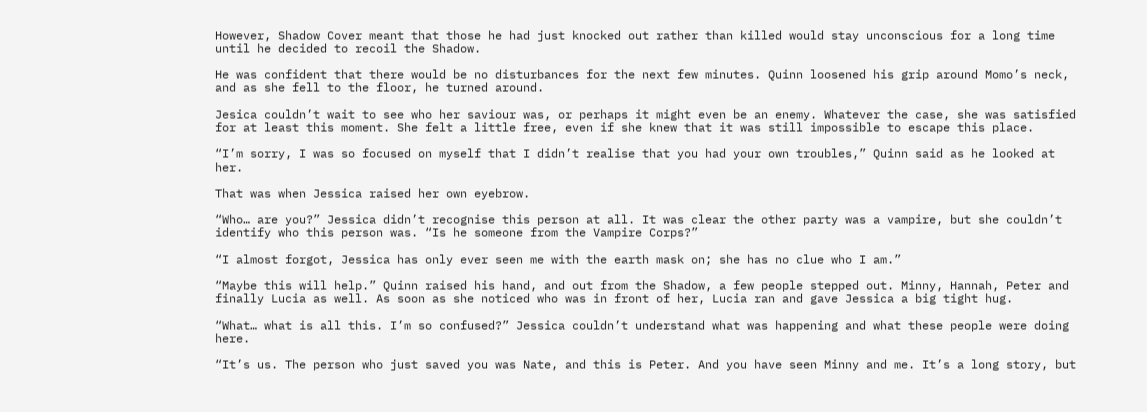However, Shadow Cover meant that those he had just knocked out rather than killed would stay unconscious for a long time until he decided to recoil the Shadow.

He was confident that there would be no disturbances for the next few minutes. Quinn loosened his grip around Momo’s neck, and as she fell to the floor, he turned around.

Jesica couldn’t wait to see who her saviour was, or perhaps it might even be an enemy. Whatever the case, she was satisfied for at least this moment. She felt a little free, even if she knew that it was still impossible to escape this place.

“I’m sorry, I was so focused on myself that I didn’t realise that you had your own troubles,” Quinn said as he looked at her.

That was when Jessica raised her own eyebrow.

“Who… are you?” Jessica didn’t recognise this person at all. It was clear the other party was a vampire, but she couldn’t identify who this person was. “Is he someone from the Vampire Corps?”

“I almost forgot, Jessica has only ever seen me with the earth mask on; she has no clue who I am.”

“Maybe this will help.” Quinn raised his hand, and out from the Shadow, a few people stepped out. Minny, Hannah, Peter and finally Lucia as well. As soon as she noticed who was in front of her, Lucia ran and gave Jessica a big tight hug.

“What… what is all this. I’m so confused?” Jessica couldn’t understand what was happening and what these people were doing here.

“It’s us. The person who just saved you was Nate, and this is Peter. And you have seen Minny and me. It’s a long story, but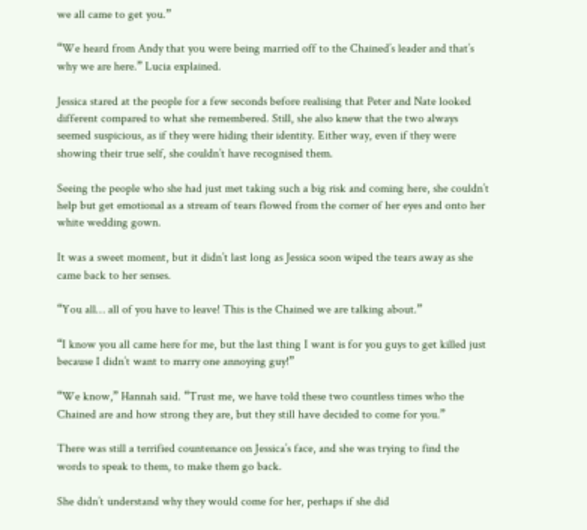we all came to get you.”

“We heard from Andy that you were being married off to the Chained’s leader and that’s why we are here.” Lucia explained.

Jessica stared at the people for a few seconds before realising that Peter and Nate looked different compared to what she remembered. Still, she also knew that the two always seemed suspicious, as if they were hiding their identity. Either way, even if they were showing their true self, she couldn’t have recognised them.

Seeing the people who she had just met taking such a big risk and coming here, she couldn’t help but get emotional as a stream of tears flowed from the corner of her eyes and onto her white wedding gown.

It was a sweet moment, but it didn’t last long as Jessica soon wiped the tears away as she came back to her senses.

“You all… all of you have to leave! This is the Chained we are talking about.”

“I know you all came here for me, but the last thing I want is for you guys to get killed just because I didn’t want to marry one annoying guy!”

“We know,” Hannah said. “Trust me, we have told these two countless times who the Chained are and how strong they are, but they still have decided to come for you.”

There was still a terrified countenance on Jessica’s face, and she was trying to find the words to speak to them, to make them go back.

She didn’t understand why they would come for her, perhaps if she did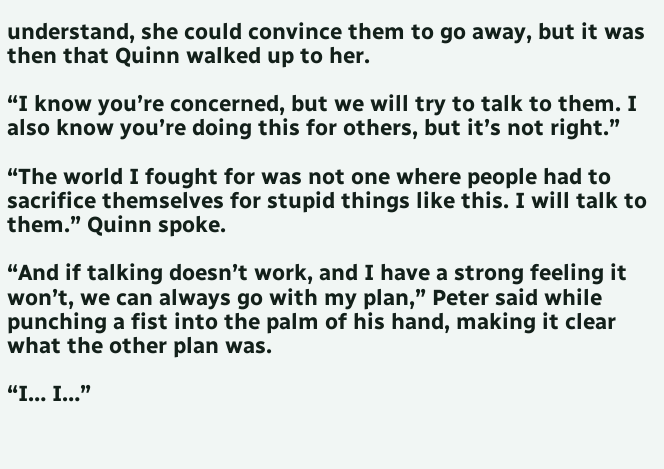understand, she could convince them to go away, but it was then that Quinn walked up to her.

“I know you’re concerned, but we will try to talk to them. I also know you’re doing this for others, but it’s not right.”

“The world I fought for was not one where people had to sacrifice themselves for stupid things like this. I will talk to them.” Quinn spoke.

“And if talking doesn’t work, and I have a strong feeling it won’t, we can always go with my plan,” Peter said while punching a fist into the palm of his hand, making it clear what the other plan was.

“I… I…”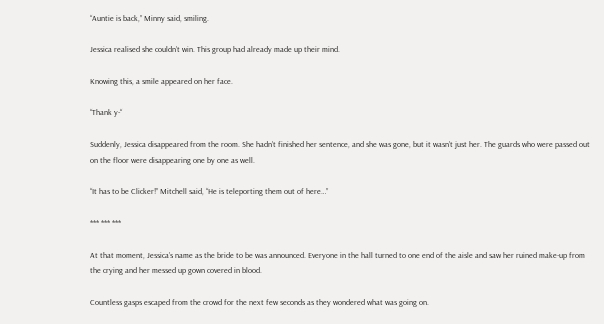“Auntie is back,” Minny said, smiling.

Jessica realised she couldn’t win. This group had already made up their mind.

Knowing this, a smile appeared on her face.

“Thank y-“

Suddenly, Jessica disappeared from the room. She hadn’t finished her sentence, and she was gone, but it wasn’t just her. The guards who were passed out on the floor were disappearing one by one as well.

“It has to be Clicker!” Mitchell said, “He is teleporting them out of here…”

*** *** ***

At that moment, Jessica’s name as the bride to be was announced. Everyone in the hall turned to one end of the aisle and saw her ruined make-up from the crying and her messed up gown covered in blood.

Countless gasps escaped from the crowd for the next few seconds as they wondered what was going on.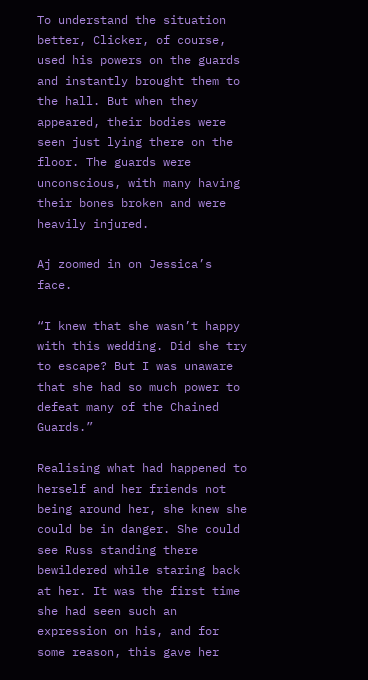To understand the situation better, Clicker, of course, used his powers on the guards and instantly brought them to the hall. But when they appeared, their bodies were seen just lying there on the floor. The guards were unconscious, with many having their bones broken and were heavily injured.

Aj zoomed in on Jessica’s face.

“I knew that she wasn’t happy with this wedding. Did she try to escape? But I was unaware that she had so much power to defeat many of the Chained Guards.”

Realising what had happened to herself and her friends not being around her, she knew she could be in danger. She could see Russ standing there bewildered while staring back at her. It was the first time she had seen such an expression on his, and for some reason, this gave her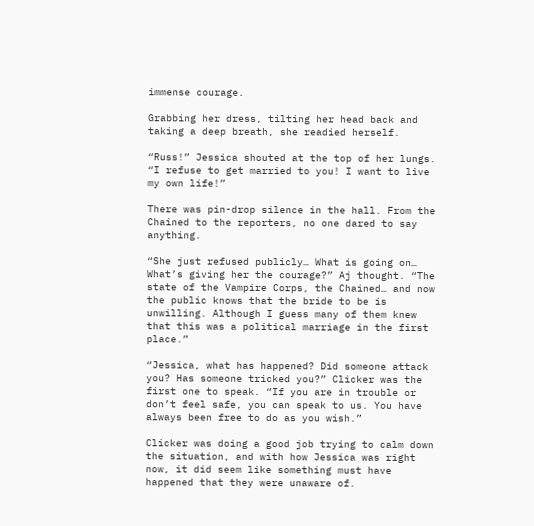immense courage.

Grabbing her dress, tilting her head back and taking a deep breath, she readied herself.

“Russ!” Jessica shouted at the top of her lungs. “I refuse to get married to you! I want to live my own life!”

There was pin-drop silence in the hall. From the Chained to the reporters, no one dared to say anything.

“She just refused publicly… What is going on… What’s giving her the courage?” Aj thought. “The state of the Vampire Corps, the Chained… and now the public knows that the bride to be is unwilling. Although I guess many of them knew that this was a political marriage in the first place.”

“Jessica, what has happened? Did someone attack you? Has someone tricked you?” Clicker was the first one to speak. “If you are in trouble or don’t feel safe, you can speak to us. You have always been free to do as you wish.”

Clicker was doing a good job trying to calm down the situation, and with how Jessica was right now, it did seem like something must have happened that they were unaware of.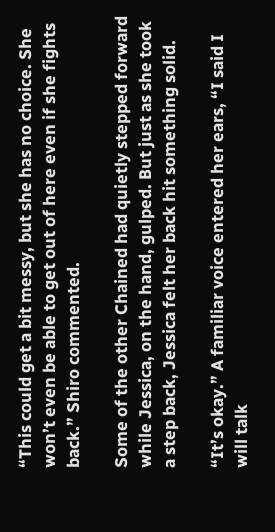“This could get a bit messy, but she has no choice. She won’t even be able to get out of here even if she fights back.” Shiro commented.

Some of the other Chained had quietly stepped forward while Jessica, on the hand, gulped. But just as she took a step back, Jessica felt her back hit something solid.

“It’s okay.” A familiar voice entered her ears, “I said I will talk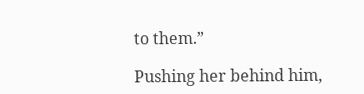to them.”

Pushing her behind him,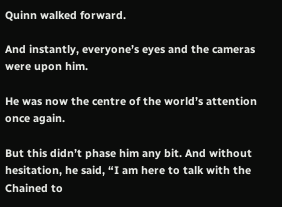Quinn walked forward.

And instantly, everyone’s eyes and the cameras were upon him.

He was now the centre of the world’s attention once again.

But this didn’t phase him any bit. And without hesitation, he said, “I am here to talk with the Chained to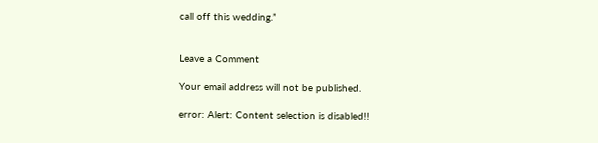call off this wedding.”


Leave a Comment

Your email address will not be published.

error: Alert: Content selection is disabled!!